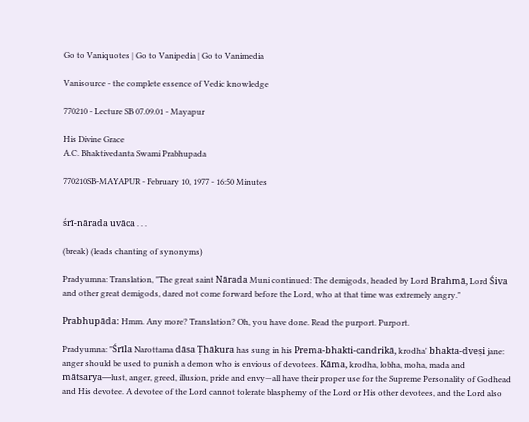Go to Vaniquotes | Go to Vanipedia | Go to Vanimedia

Vanisource - the complete essence of Vedic knowledge

770210 - Lecture SB 07.09.01 - Mayapur

His Divine Grace
A.C. Bhaktivedanta Swami Prabhupada

770210SB-MAYAPUR - February 10, 1977 - 16:50 Minutes


śrī-nārada uvāca . . .

(break) (leads chanting of synonyms)

Pradyumna: Translation, "The great saint Nārada Muni continued: The demigods, headed by Lord Brahmā, Lord Śiva and other great demigods, dared not come forward before the Lord, who at that time was extremely angry."

Prabhupāda: Hmm. Any more? Translation? Oh, you have done. Read the purport. Purport.

Pradyumna: "Śrīla Narottama dāsa Ṭhākura has sung in his Prema-bhakti-candrikā, krodha' bhakta-dveṣi jane: anger should be used to punish a demon who is envious of devotees. Kāma, krodha, lobha, moha, mada and mātsarya—lust, anger, greed, illusion, pride and envy—all have their proper use for the Supreme Personality of Godhead and His devotee. A devotee of the Lord cannot tolerate blasphemy of the Lord or His other devotees, and the Lord also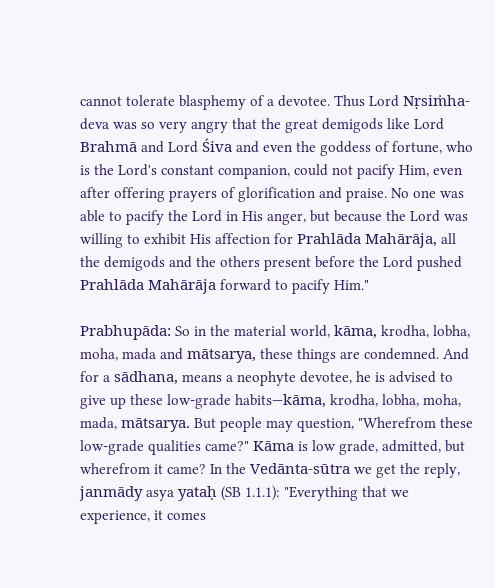cannot tolerate blasphemy of a devotee. Thus Lord Nṛsiṁha-deva was so very angry that the great demigods like Lord Brahmā and Lord Śiva and even the goddess of fortune, who is the Lord's constant companion, could not pacify Him, even after offering prayers of glorification and praise. No one was able to pacify the Lord in His anger, but because the Lord was willing to exhibit His affection for Prahlāda Mahārāja, all the demigods and the others present before the Lord pushed Prahlāda Mahārāja forward to pacify Him."

Prabhupāda: So in the material world, kāma, krodha, lobha, moha, mada and mātsarya, these things are condemned. And for a sādhana, means a neophyte devotee, he is advised to give up these low-grade habits—kāma, krodha, lobha, moha, mada, mātsarya. But people may question, "Wherefrom these low-grade qualities came?" Kāma is low grade, admitted, but wherefrom it came? In the Vedānta-sūtra we get the reply, janmādy asya yataḥ (SB 1.1.1): "Everything that we experience, it comes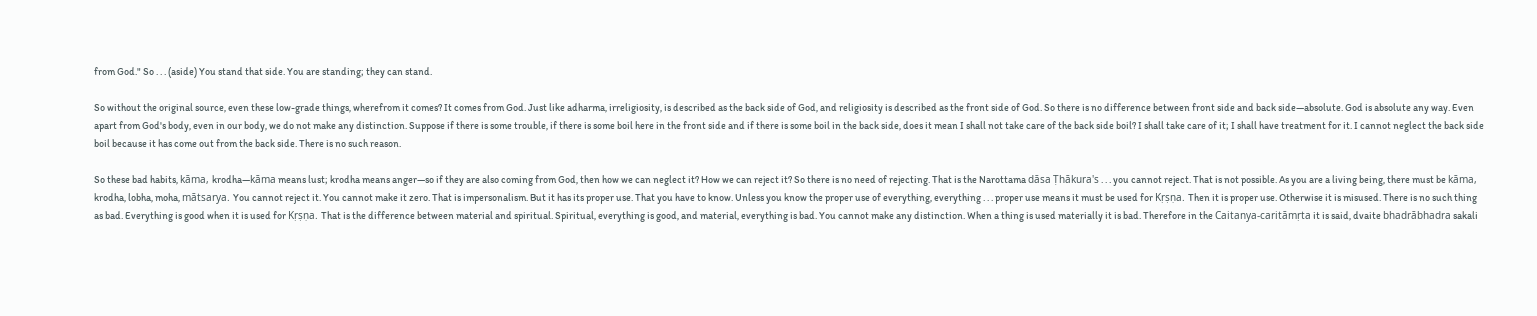from God." So . . . (aside) You stand that side. You are standing; they can stand.

So without the original source, even these low-grade things, wherefrom it comes? It comes from God. Just like adharma, irreligiosity, is described as the back side of God, and religiosity is described as the front side of God. So there is no difference between front side and back side—absolute. God is absolute any way. Even apart from God's body, even in our body, we do not make any distinction. Suppose if there is some trouble, if there is some boil here in the front side and if there is some boil in the back side, does it mean I shall not take care of the back side boil? I shall take care of it; I shall have treatment for it. I cannot neglect the back side boil because it has come out from the back side. There is no such reason.

So these bad habits, kāma, krodha—kāma means lust; krodha means anger—so if they are also coming from God, then how we can neglect it? How we can reject it? So there is no need of rejecting. That is the Narottama dāsa Ṭhākura's . . . you cannot reject. That is not possible. As you are a living being, there must be kāma, krodha, lobha, moha, mātsarya. You cannot reject it. You cannot make it zero. That is impersonalism. But it has its proper use. That you have to know. Unless you know the proper use of everything, everything . . . proper use means it must be used for Kṛṣṇa. Then it is proper use. Otherwise it is misused. There is no such thing as bad. Everything is good when it is used for Kṛṣṇa. That is the difference between material and spiritual. Spiritual, everything is good, and material, everything is bad. You cannot make any distinction. When a thing is used materially it is bad. Therefore in the Caitanya-caritāmṛta it is said, dvaite bhadrābhadra sakali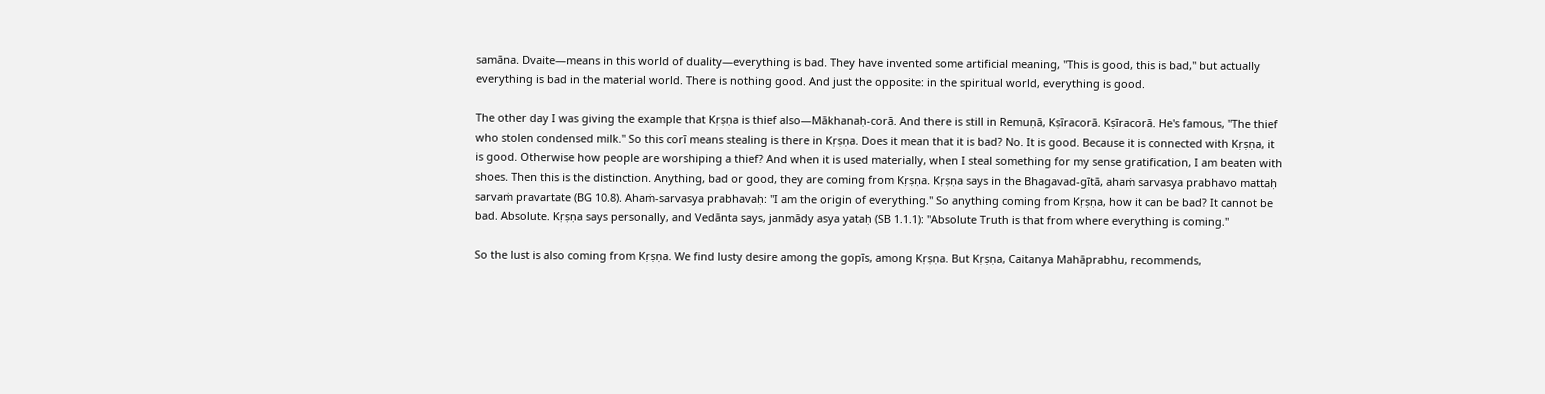samāna. Dvaite—means in this world of duality—everything is bad. They have invented some artificial meaning, "This is good, this is bad," but actually everything is bad in the material world. There is nothing good. And just the opposite: in the spiritual world, everything is good.

The other day I was giving the example that Kṛṣṇa is thief also—Mākhanaḥ-corā. And there is still in Remuṇā, Kṣīracorā. Kṣīracorā. He's famous, "The thief who stolen condensed milk." So this corī means stealing is there in Kṛṣṇa. Does it mean that it is bad? No. It is good. Because it is connected with Kṛṣṇa, it is good. Otherwise how people are worshiping a thief? And when it is used materially, when I steal something for my sense gratification, I am beaten with shoes. Then this is the distinction. Anything, bad or good, they are coming from Kṛṣṇa. Kṛṣṇa says in the Bhagavad-gītā, ahaṁ sarvasya prabhavo mattaḥ sarvaṁ pravartate (BG 10.8). Ahaṁ-sarvasya prabhavaḥ: "I am the origin of everything." So anything coming from Kṛṣṇa, how it can be bad? It cannot be bad. Absolute. Kṛṣṇa says personally, and Vedānta says, janmādy asya yataḥ (SB 1.1.1): "Absolute Truth is that from where everything is coming."

So the lust is also coming from Kṛṣṇa. We find lusty desire among the gopīs, among Kṛṣṇa. But Kṛṣṇa, Caitanya Mahāprabhu, recommends,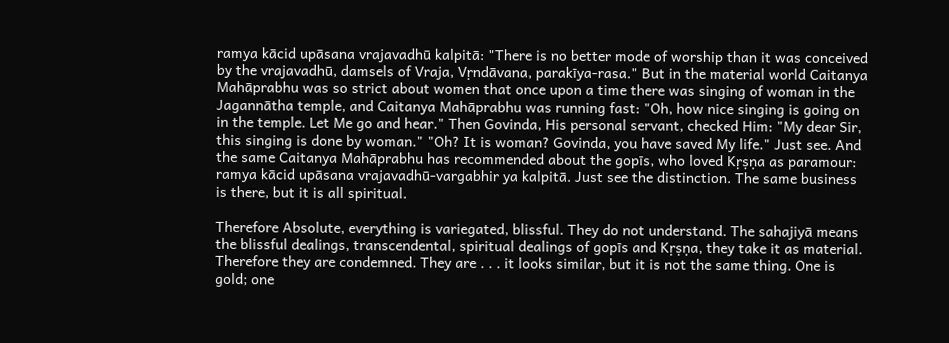ramya kācid upāsana vrajavadhū kalpitā: "There is no better mode of worship than it was conceived by the vrajavadhū, damsels of Vraja, Vṛndāvana, parakīya-rasa." But in the material world Caitanya Mahāprabhu was so strict about women that once upon a time there was singing of woman in the Jagannātha temple, and Caitanya Mahāprabhu was running fast: "Oh, how nice singing is going on in the temple. Let Me go and hear." Then Govinda, His personal servant, checked Him: "My dear Sir, this singing is done by woman." "Oh? It is woman? Govinda, you have saved My life." Just see. And the same Caitanya Mahāprabhu has recommended about the gopīs, who loved Kṛṣṇa as paramour: ramya kācid upāsana vrajavadhū-vargabhir ya kalpitā. Just see the distinction. The same business is there, but it is all spiritual.

Therefore Absolute, everything is variegated, blissful. They do not understand. The sahajiyā means the blissful dealings, transcendental, spiritual dealings of gopīs and Kṛṣṇa, they take it as material. Therefore they are condemned. They are . . . it looks similar, but it is not the same thing. One is gold; one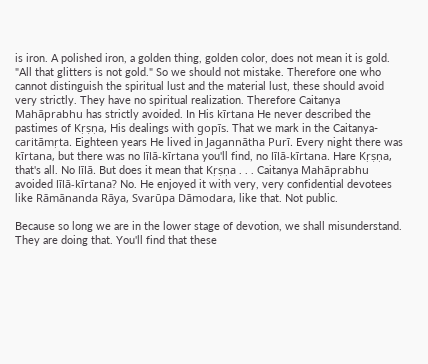is iron. A polished iron, a golden thing, golden color, does not mean it is gold. "All that glitters is not gold." So we should not mistake. Therefore one who cannot distinguish the spiritual lust and the material lust, these should avoid very strictly. They have no spiritual realization. Therefore Caitanya Mahāprabhu has strictly avoided. In His kīrtana He never described the pastimes of Kṛṣṇa, His dealings with gopīs. That we mark in the Caitanya-caritāmṛta. Eighteen years He lived in Jagannātha Purī. Every night there was kīrtana, but there was no līlā-kīrtana you'll find, no līlā-kīrtana. Hare Kṛṣṇa, that's all. No līlā. But does it mean that Kṛṣṇa . . . Caitanya Mahāprabhu avoided līlā-kīrtana? No. He enjoyed it with very, very confidential devotees like Rāmānanda Rāya, Svarūpa Dāmodara, like that. Not public.

Because so long we are in the lower stage of devotion, we shall misunderstand. They are doing that. You'll find that these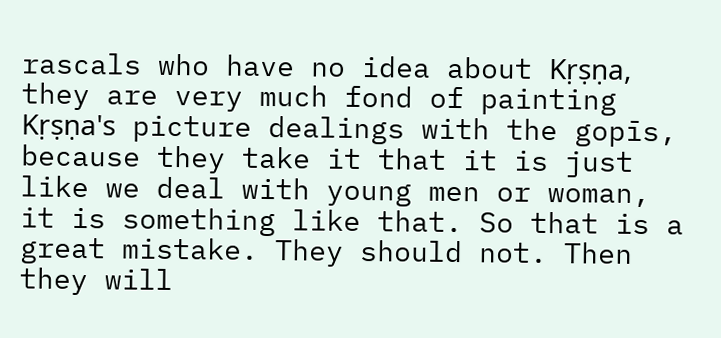rascals who have no idea about Kṛṣṇa, they are very much fond of painting Kṛṣṇa's picture dealings with the gopīs, because they take it that it is just like we deal with young men or woman, it is something like that. So that is a great mistake. They should not. Then they will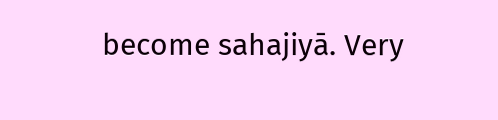become sahajiyā. Very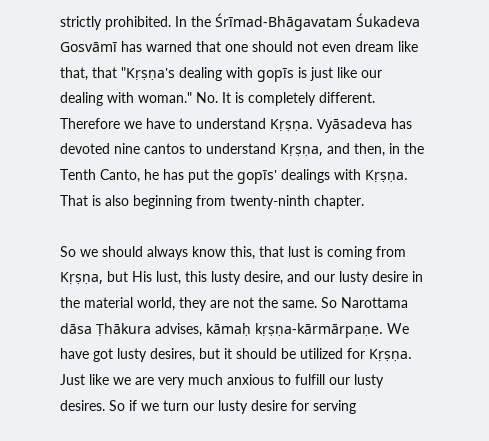strictly prohibited. In the Śrīmad-Bhāgavatam Śukadeva Gosvāmī has warned that one should not even dream like that, that "Kṛṣṇa's dealing with gopīs is just like our dealing with woman." No. It is completely different. Therefore we have to understand Kṛṣṇa. Vyāsadeva has devoted nine cantos to understand Kṛṣṇa, and then, in the Tenth Canto, he has put the gopīs' dealings with Kṛṣṇa. That is also beginning from twenty-ninth chapter.

So we should always know this, that lust is coming from Kṛṣṇa, but His lust, this lusty desire, and our lusty desire in the material world, they are not the same. So Narottama dāsa Ṭhākura advises, kāmaḥ kṛṣṇa-kārmārpaṇe. We have got lusty desires, but it should be utilized for Kṛṣṇa. Just like we are very much anxious to fulfill our lusty desires. So if we turn our lusty desire for serving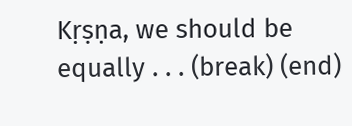Kṛṣṇa, we should be equally . . . (break) (end)